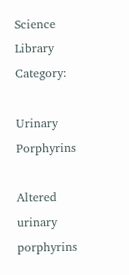Science Library Category:

Urinary Porphyrins

Altered urinary porphyrins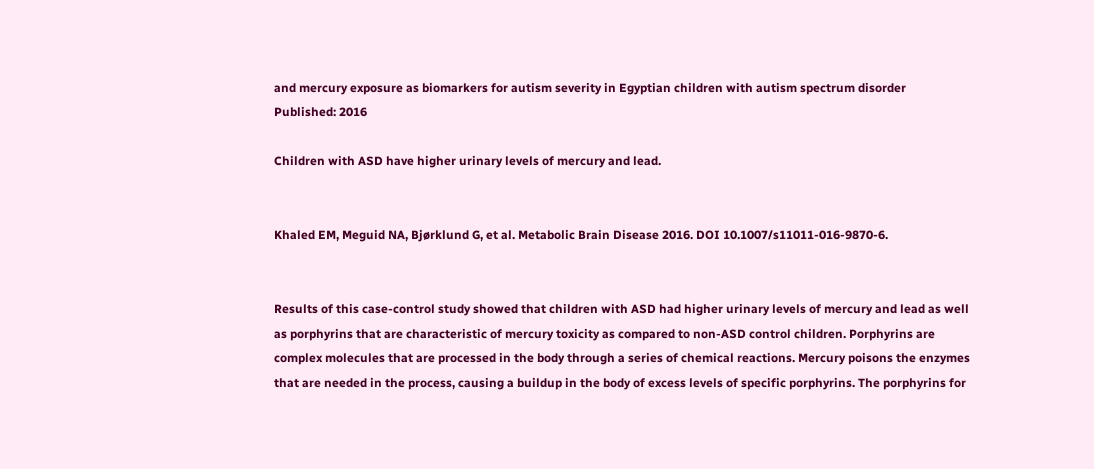and mercury exposure as biomarkers for autism severity in Egyptian children with autism spectrum disorder
Published: 2016

Children with ASD have higher urinary levels of mercury and lead.


Khaled EM, Meguid NA, Bjørklund G, et al. Metabolic Brain Disease 2016. DOI 10.1007/s11011-016-9870-6.


Results of this case-control study showed that children with ASD had higher urinary levels of mercury and lead as well as porphyrins that are characteristic of mercury toxicity as compared to non-ASD control children. Porphyrins are complex molecules that are processed in the body through a series of chemical reactions. Mercury poisons the enzymes that are needed in the process, causing a buildup in the body of excess levels of specific porphyrins. The porphyrins for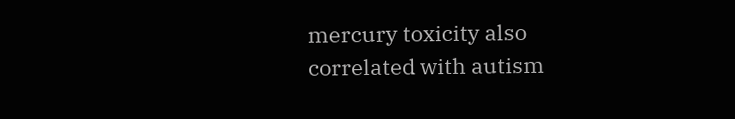mercury toxicity also correlated with autism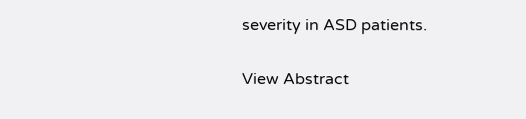severity in ASD patients.

View Abstract